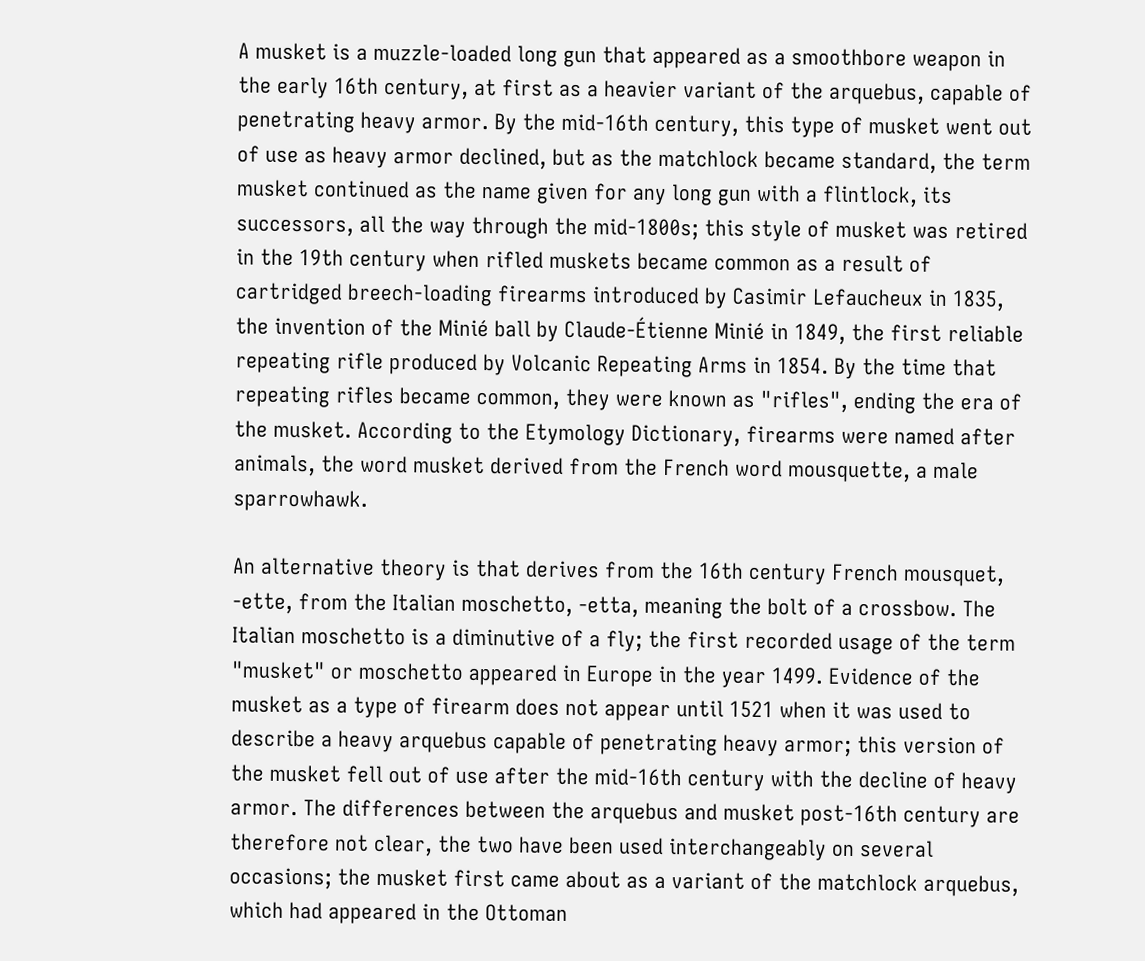A musket is a muzzle-loaded long gun that appeared as a smoothbore weapon in the early 16th century, at first as a heavier variant of the arquebus, capable of penetrating heavy armor. By the mid-16th century, this type of musket went out of use as heavy armor declined, but as the matchlock became standard, the term musket continued as the name given for any long gun with a flintlock, its successors, all the way through the mid-1800s; this style of musket was retired in the 19th century when rifled muskets became common as a result of cartridged breech-loading firearms introduced by Casimir Lefaucheux in 1835, the invention of the Minié ball by Claude-Étienne Minié in 1849, the first reliable repeating rifle produced by Volcanic Repeating Arms in 1854. By the time that repeating rifles became common, they were known as "rifles", ending the era of the musket. According to the Etymology Dictionary, firearms were named after animals, the word musket derived from the French word mousquette, a male sparrowhawk.

An alternative theory is that derives from the 16th century French mousquet, -ette, from the Italian moschetto, -etta, meaning the bolt of a crossbow. The Italian moschetto is a diminutive of a fly; the first recorded usage of the term "musket" or moschetto appeared in Europe in the year 1499. Evidence of the musket as a type of firearm does not appear until 1521 when it was used to describe a heavy arquebus capable of penetrating heavy armor; this version of the musket fell out of use after the mid-16th century with the decline of heavy armor. The differences between the arquebus and musket post-16th century are therefore not clear, the two have been used interchangeably on several occasions; the musket first came about as a variant of the matchlock arquebus, which had appeared in the Ottoman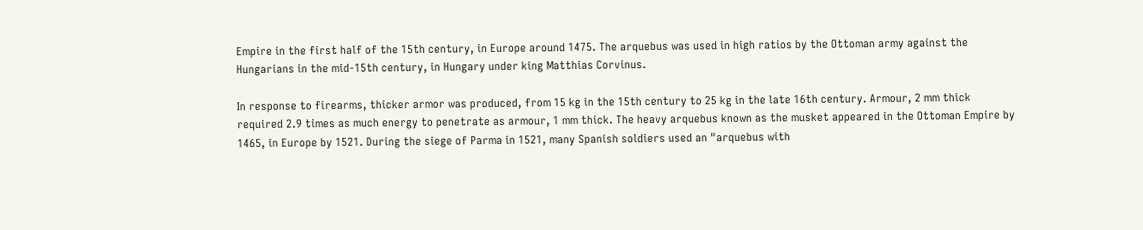Empire in the first half of the 15th century, in Europe around 1475. The arquebus was used in high ratios by the Ottoman army against the Hungarians in the mid-15th century, in Hungary under king Matthias Corvinus.

In response to firearms, thicker armor was produced, from 15 kg in the 15th century to 25 kg in the late 16th century. Armour, 2 mm thick required 2.9 times as much energy to penetrate as armour, 1 mm thick. The heavy arquebus known as the musket appeared in the Ottoman Empire by 1465, in Europe by 1521. During the siege of Parma in 1521, many Spanish soldiers used an "arquebus with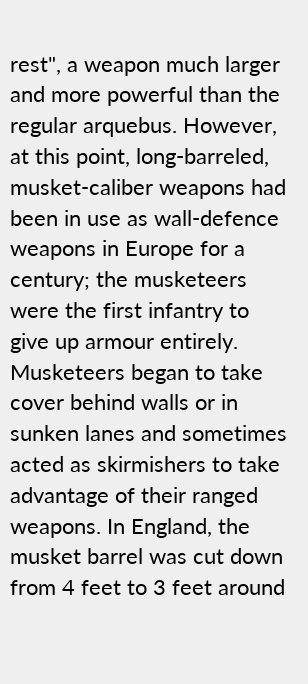rest", a weapon much larger and more powerful than the regular arquebus. However, at this point, long-barreled, musket-caliber weapons had been in use as wall-defence weapons in Europe for a century; the musketeers were the first infantry to give up armour entirely. Musketeers began to take cover behind walls or in sunken lanes and sometimes acted as skirmishers to take advantage of their ranged weapons. In England, the musket barrel was cut down from 4 feet to 3 feet around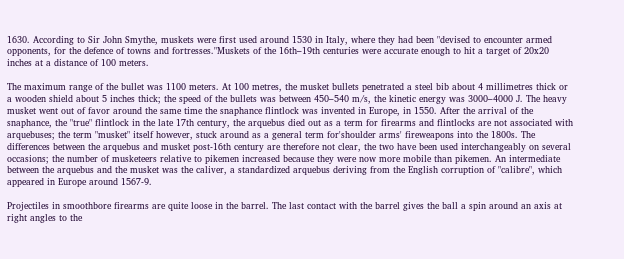1630. According to Sir John Smythe, muskets were first used around 1530 in Italy, where they had been "devised to encounter armed opponents, for the defence of towns and fortresses."Muskets of the 16th–19th centuries were accurate enough to hit a target of 20x20 inches at a distance of 100 meters.

The maximum range of the bullet was 1100 meters. At 100 metres, the musket bullets penetrated a steel bib about 4 millimetres thick or a wooden shield about 5 inches thick; the speed of the bullets was between 450–540 m/s, the kinetic energy was 3000–4000 J. The heavy musket went out of favor around the same time the snaphance flintlock was invented in Europe, in 1550. After the arrival of the snaphance, the "true" flintlock in the late 17th century, the arquebus died out as a term for firearms and flintlocks are not associated with arquebuses; the term "musket" itself however, stuck around as a general term for'shoulder arms' fireweapons into the 1800s. The differences between the arquebus and musket post-16th century are therefore not clear, the two have been used interchangeably on several occasions; the number of musketeers relative to pikemen increased because they were now more mobile than pikemen. An intermediate between the arquebus and the musket was the caliver, a standardized arquebus deriving from the English corruption of "calibre", which appeared in Europe around 1567-9.

Projectiles in smoothbore firearms are quite loose in the barrel. The last contact with the barrel gives the ball a spin around an axis at right angles to the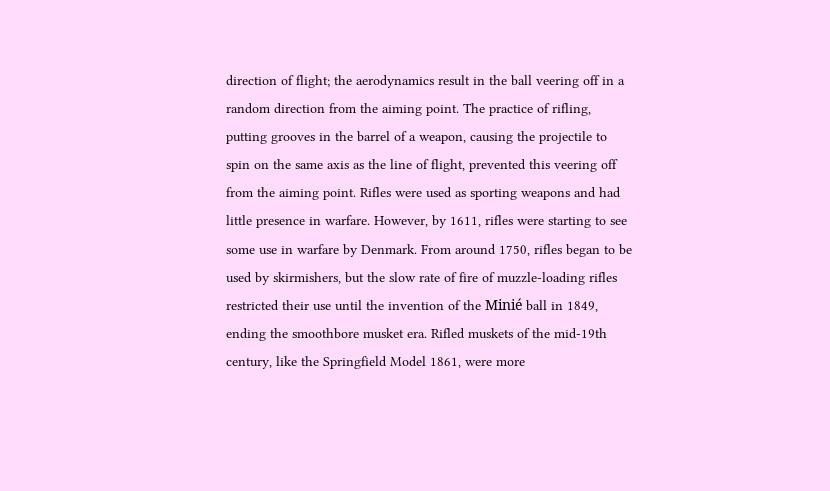direction of flight; the aerodynamics result in the ball veering off in a random direction from the aiming point. The practice of rifling, putting grooves in the barrel of a weapon, causing the projectile to spin on the same axis as the line of flight, prevented this veering off from the aiming point. Rifles were used as sporting weapons and had little presence in warfare. However, by 1611, rifles were starting to see some use in warfare by Denmark. From around 1750, rifles began to be used by skirmishers, but the slow rate of fire of muzzle-loading rifles restricted their use until the invention of the Minié ball in 1849, ending the smoothbore musket era. Rifled muskets of the mid-19th century, like the Springfield Model 1861, were more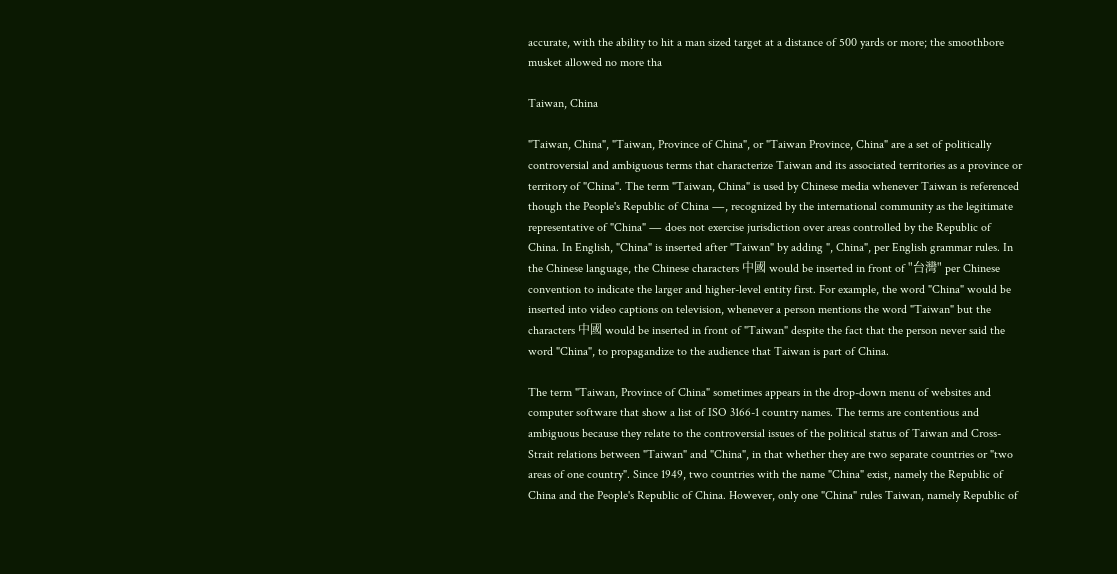accurate, with the ability to hit a man sized target at a distance of 500 yards or more; the smoothbore musket allowed no more tha

Taiwan, China

"Taiwan, China", "Taiwan, Province of China", or "Taiwan Province, China" are a set of politically controversial and ambiguous terms that characterize Taiwan and its associated territories as a province or territory of "China". The term "Taiwan, China" is used by Chinese media whenever Taiwan is referenced though the People's Republic of China ―, recognized by the international community as the legitimate representative of "China" ― does not exercise jurisdiction over areas controlled by the Republic of China. In English, "China" is inserted after "Taiwan" by adding ", China", per English grammar rules. In the Chinese language, the Chinese characters 中國 would be inserted in front of "台灣" per Chinese convention to indicate the larger and higher-level entity first. For example, the word "China" would be inserted into video captions on television, whenever a person mentions the word "Taiwan" but the characters 中國 would be inserted in front of "Taiwan" despite the fact that the person never said the word "China", to propagandize to the audience that Taiwan is part of China.

The term "Taiwan, Province of China" sometimes appears in the drop-down menu of websites and computer software that show a list of ISO 3166-1 country names. The terms are contentious and ambiguous because they relate to the controversial issues of the political status of Taiwan and Cross-Strait relations between "Taiwan" and "China", in that whether they are two separate countries or "two areas of one country". Since 1949, two countries with the name "China" exist, namely the Republic of China and the People's Republic of China. However, only one "China" rules Taiwan, namely Republic of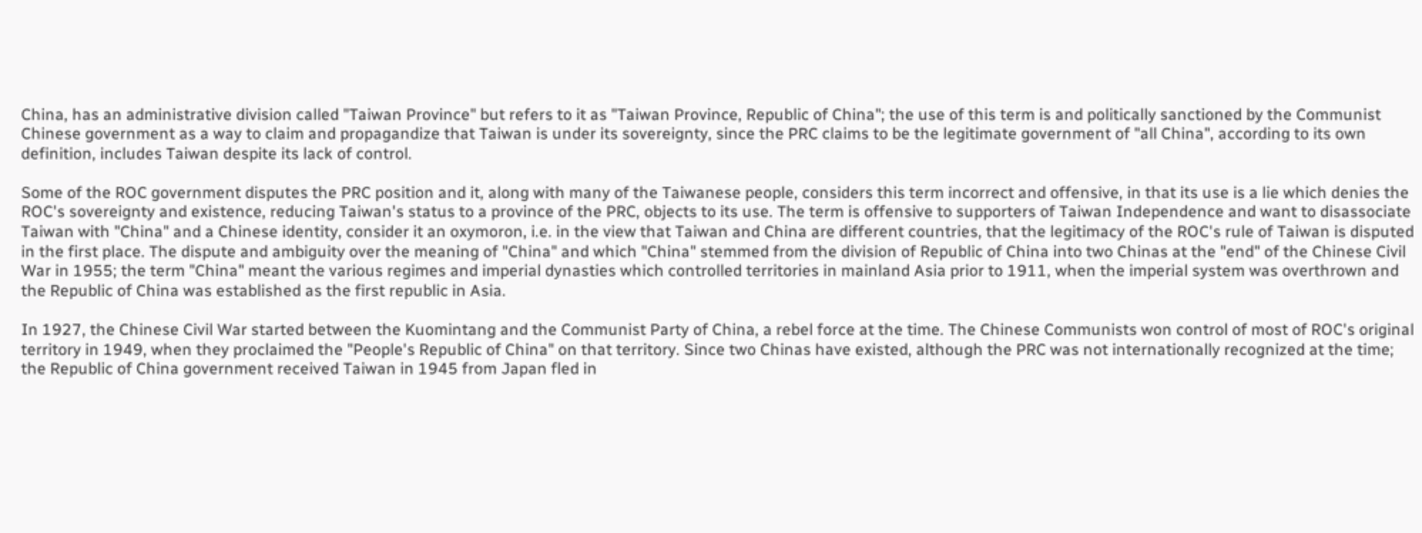China, has an administrative division called "Taiwan Province" but refers to it as "Taiwan Province, Republic of China"; the use of this term is and politically sanctioned by the Communist Chinese government as a way to claim and propagandize that Taiwan is under its sovereignty, since the PRC claims to be the legitimate government of "all China", according to its own definition, includes Taiwan despite its lack of control.

Some of the ROC government disputes the PRC position and it, along with many of the Taiwanese people, considers this term incorrect and offensive, in that its use is a lie which denies the ROC's sovereignty and existence, reducing Taiwan's status to a province of the PRC, objects to its use. The term is offensive to supporters of Taiwan Independence and want to disassociate Taiwan with "China" and a Chinese identity, consider it an oxymoron, i.e. in the view that Taiwan and China are different countries, that the legitimacy of the ROC's rule of Taiwan is disputed in the first place. The dispute and ambiguity over the meaning of "China" and which "China" stemmed from the division of Republic of China into two Chinas at the "end" of the Chinese Civil War in 1955; the term "China" meant the various regimes and imperial dynasties which controlled territories in mainland Asia prior to 1911, when the imperial system was overthrown and the Republic of China was established as the first republic in Asia.

In 1927, the Chinese Civil War started between the Kuomintang and the Communist Party of China, a rebel force at the time. The Chinese Communists won control of most of ROC's original territory in 1949, when they proclaimed the "People's Republic of China" on that territory. Since two Chinas have existed, although the PRC was not internationally recognized at the time; the Republic of China government received Taiwan in 1945 from Japan fled in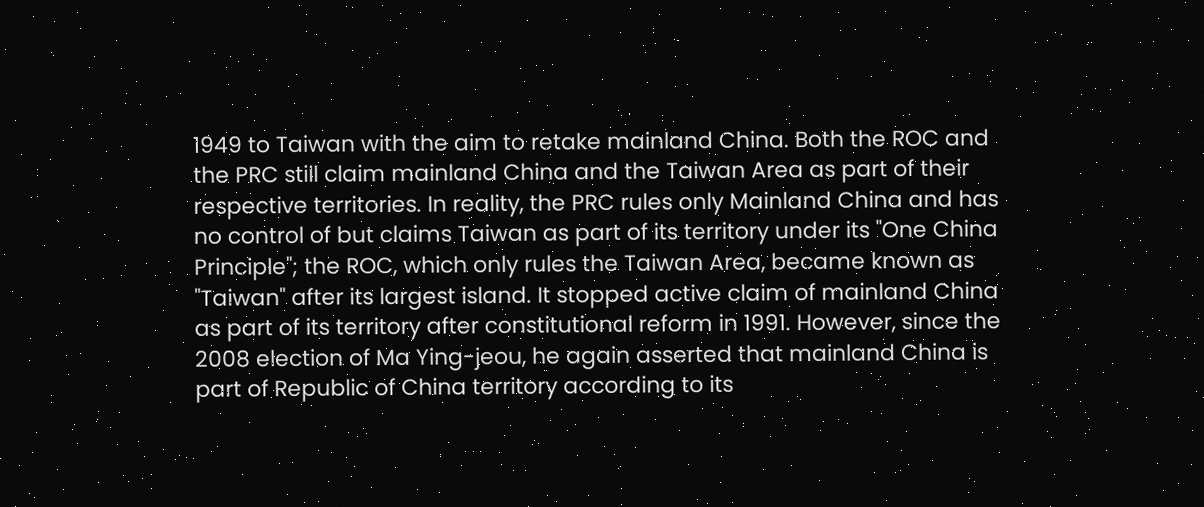1949 to Taiwan with the aim to retake mainland China. Both the ROC and the PRC still claim mainland China and the Taiwan Area as part of their respective territories. In reality, the PRC rules only Mainland China and has no control of but claims Taiwan as part of its territory under its "One China Principle"; the ROC, which only rules the Taiwan Area, became known as "Taiwan" after its largest island. It stopped active claim of mainland China as part of its territory after constitutional reform in 1991. However, since the 2008 election of Ma Ying-jeou, he again asserted that mainland China is part of Republic of China territory according to its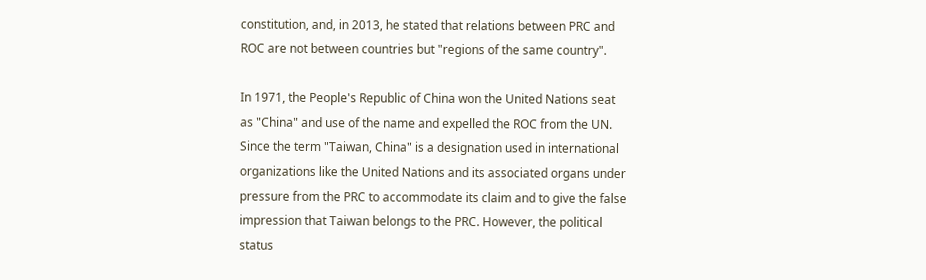constitution, and, in 2013, he stated that relations between PRC and ROC are not between countries but "regions of the same country".

In 1971, the People's Republic of China won the United Nations seat as "China" and use of the name and expelled the ROC from the UN. Since the term "Taiwan, China" is a designation used in international organizations like the United Nations and its associated organs under pressure from the PRC to accommodate its claim and to give the false impression that Taiwan belongs to the PRC. However, the political status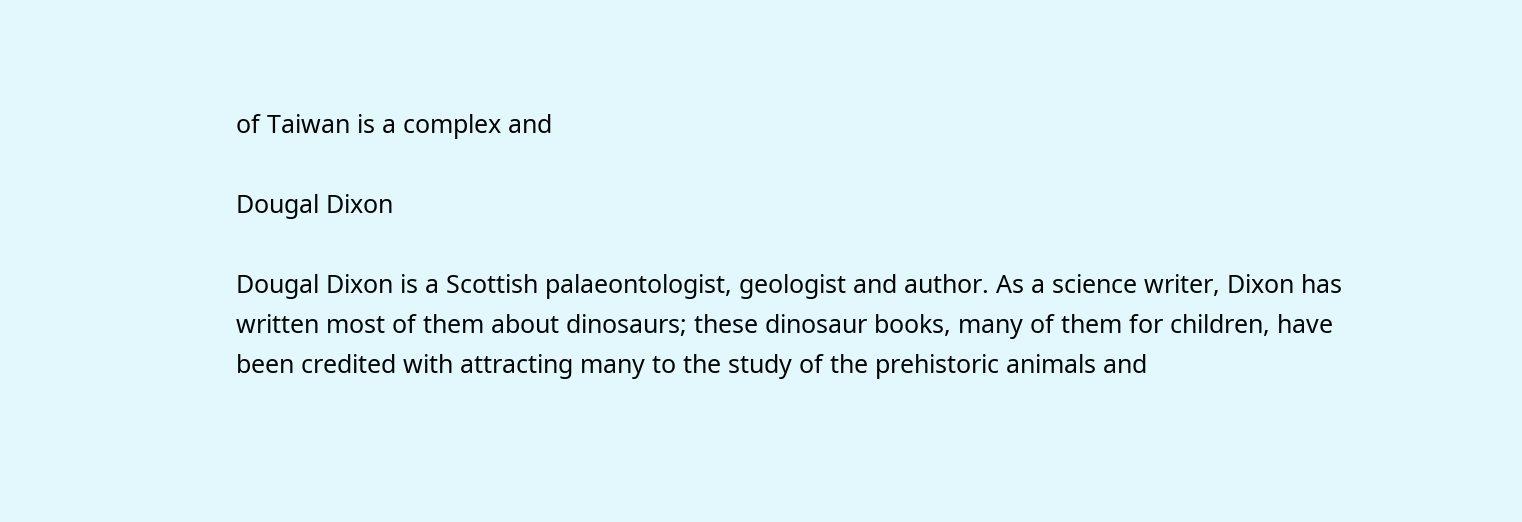of Taiwan is a complex and

Dougal Dixon

Dougal Dixon is a Scottish palaeontologist, geologist and author. As a science writer, Dixon has written most of them about dinosaurs; these dinosaur books, many of them for children, have been credited with attracting many to the study of the prehistoric animals and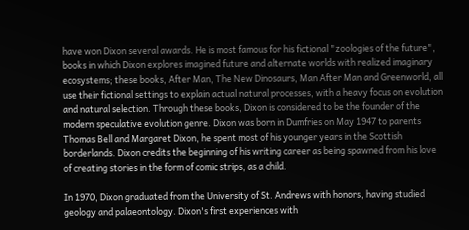have won Dixon several awards. He is most famous for his fictional "zoologies of the future", books in which Dixon explores imagined future and alternate worlds with realized imaginary ecosystems; these books, After Man, The New Dinosaurs, Man After Man and Greenworld, all use their fictional settings to explain actual natural processes, with a heavy focus on evolution and natural selection. Through these books, Dixon is considered to be the founder of the modern speculative evolution genre. Dixon was born in Dumfries on May 1947 to parents Thomas Bell and Margaret Dixon, he spent most of his younger years in the Scottish borderlands. Dixon credits the beginning of his writing career as being spawned from his love of creating stories in the form of comic strips, as a child.

In 1970, Dixon graduated from the University of St. Andrews with honors, having studied geology and palaeontology. Dixon's first experiences with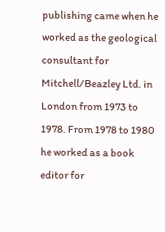publishing came when he worked as the geological consultant for Mitchell/Beazley Ltd. in London from 1973 to 1978. From 1978 to 1980 he worked as a book editor for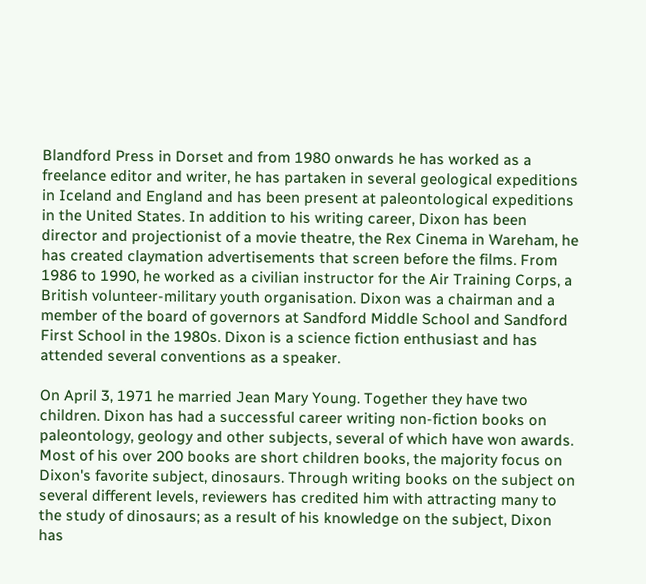Blandford Press in Dorset and from 1980 onwards he has worked as a freelance editor and writer, he has partaken in several geological expeditions in Iceland and England and has been present at paleontological expeditions in the United States. In addition to his writing career, Dixon has been director and projectionist of a movie theatre, the Rex Cinema in Wareham, he has created claymation advertisements that screen before the films. From 1986 to 1990, he worked as a civilian instructor for the Air Training Corps, a British volunteer-military youth organisation. Dixon was a chairman and a member of the board of governors at Sandford Middle School and Sandford First School in the 1980s. Dixon is a science fiction enthusiast and has attended several conventions as a speaker.

On April 3, 1971 he married Jean Mary Young. Together they have two children. Dixon has had a successful career writing non-fiction books on paleontology, geology and other subjects, several of which have won awards. Most of his over 200 books are short children books, the majority focus on Dixon's favorite subject, dinosaurs. Through writing books on the subject on several different levels, reviewers has credited him with attracting many to the study of dinosaurs; as a result of his knowledge on the subject, Dixon has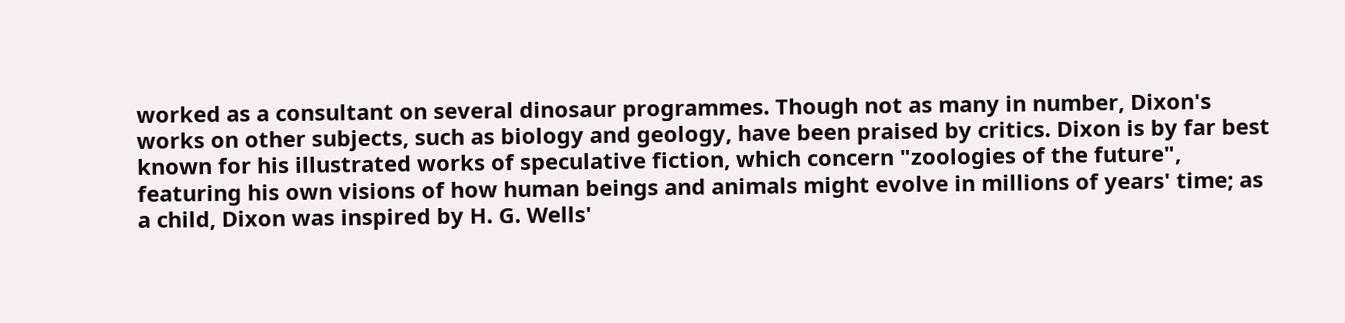worked as a consultant on several dinosaur programmes. Though not as many in number, Dixon's works on other subjects, such as biology and geology, have been praised by critics. Dixon is by far best known for his illustrated works of speculative fiction, which concern "zoologies of the future", featuring his own visions of how human beings and animals might evolve in millions of years' time; as a child, Dixon was inspired by H. G. Wells'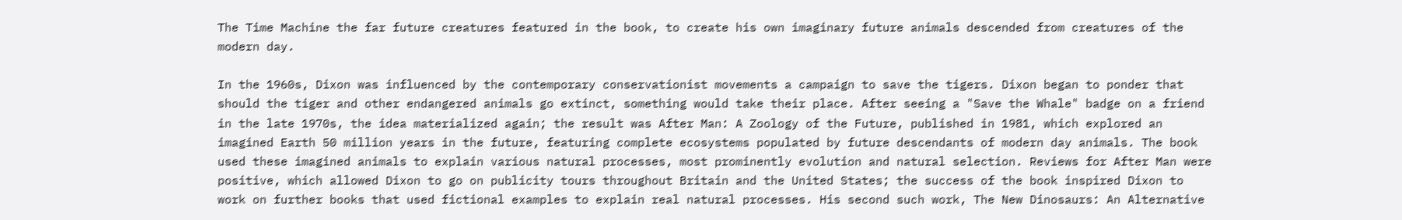The Time Machine the far future creatures featured in the book, to create his own imaginary future animals descended from creatures of the modern day.

In the 1960s, Dixon was influenced by the contemporary conservationist movements a campaign to save the tigers. Dixon began to ponder that should the tiger and other endangered animals go extinct, something would take their place. After seeing a "Save the Whale" badge on a friend in the late 1970s, the idea materialized again; the result was After Man: A Zoology of the Future, published in 1981, which explored an imagined Earth 50 million years in the future, featuring complete ecosystems populated by future descendants of modern day animals. The book used these imagined animals to explain various natural processes, most prominently evolution and natural selection. Reviews for After Man were positive, which allowed Dixon to go on publicity tours throughout Britain and the United States; the success of the book inspired Dixon to work on further books that used fictional examples to explain real natural processes. His second such work, The New Dinosaurs: An Alternative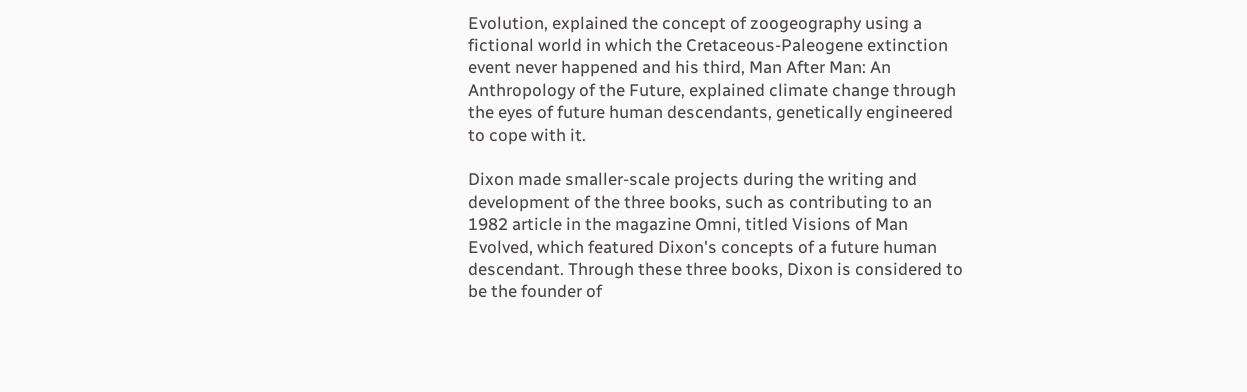Evolution, explained the concept of zoogeography using a fictional world in which the Cretaceous-Paleogene extinction event never happened and his third, Man After Man: An Anthropology of the Future, explained climate change through the eyes of future human descendants, genetically engineered to cope with it.

Dixon made smaller-scale projects during the writing and development of the three books, such as contributing to an 1982 article in the magazine Omni, titled Visions of Man Evolved, which featured Dixon's concepts of a future human descendant. Through these three books, Dixon is considered to be the founder of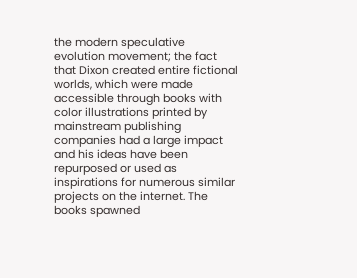the modern speculative evolution movement; the fact that Dixon created entire fictional worlds, which were made accessible through books with color illustrations printed by mainstream publishing companies had a large impact and his ideas have been repurposed or used as inspirations for numerous similar projects on the internet. The books spawned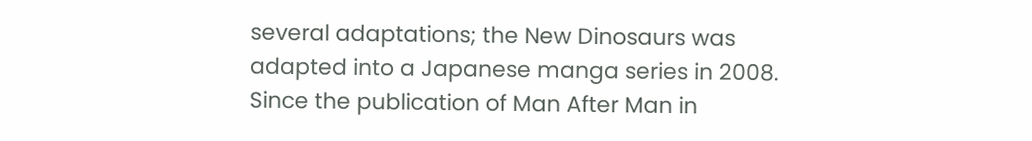several adaptations; the New Dinosaurs was adapted into a Japanese manga series in 2008. Since the publication of Man After Man in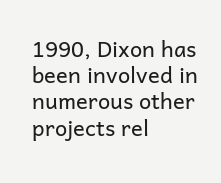1990, Dixon has been involved in numerous other projects rel